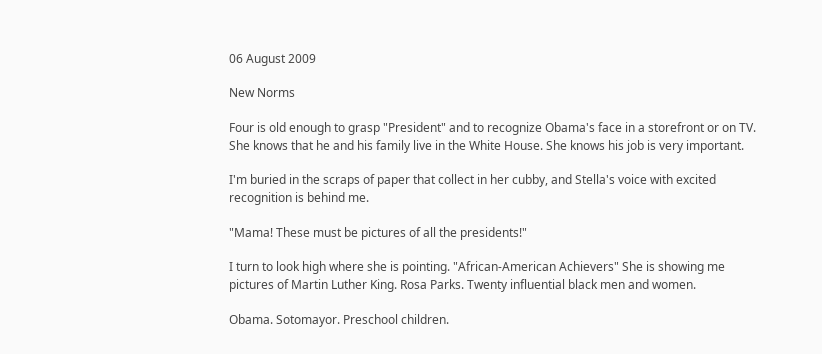06 August 2009

New Norms

Four is old enough to grasp "President" and to recognize Obama's face in a storefront or on TV. She knows that he and his family live in the White House. She knows his job is very important.

I'm buried in the scraps of paper that collect in her cubby, and Stella's voice with excited recognition is behind me.

"Mama! These must be pictures of all the presidents!"

I turn to look high where she is pointing. "African-American Achievers" She is showing me pictures of Martin Luther King. Rosa Parks. Twenty influential black men and women.

Obama. Sotomayor. Preschool children.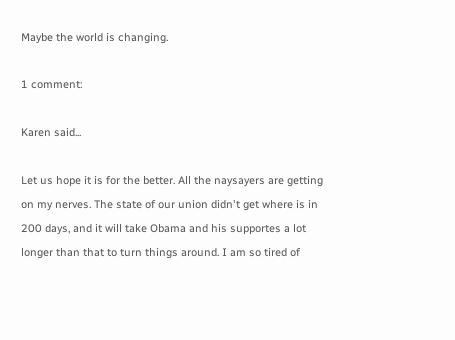Maybe the world is changing.

1 comment:

Karen said...

Let us hope it is for the better. All the naysayers are getting on my nerves. The state of our union didn't get where is in 200 days, and it will take Obama and his supportes a lot longer than that to turn things around. I am so tired of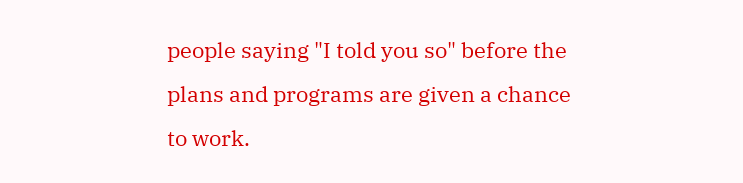people saying "I told you so" before the plans and programs are given a chance to work.